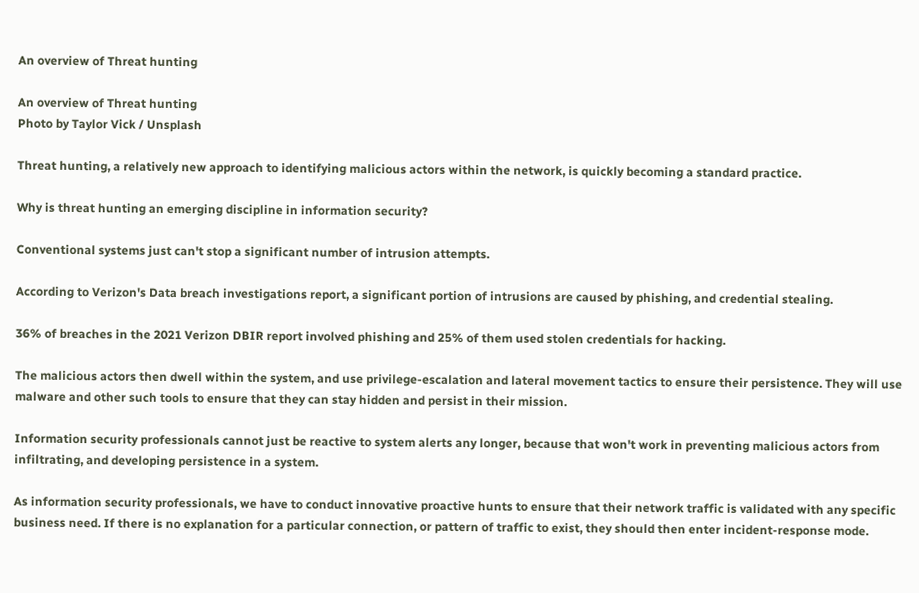An overview of Threat hunting

An overview of Threat hunting
Photo by Taylor Vick / Unsplash

Threat hunting, a relatively new approach to identifying malicious actors within the network, is quickly becoming a standard practice.

Why is threat hunting an emerging discipline in information security?

Conventional systems just can't stop a significant number of intrusion attempts.

According to Verizon's Data breach investigations report, a significant portion of intrusions are caused by phishing, and credential stealing.

36% of breaches in the 2021 Verizon DBIR report involved phishing and 25% of them used stolen credentials for hacking.

The malicious actors then dwell within the system, and use privilege-escalation and lateral movement tactics to ensure their persistence. They will use malware and other such tools to ensure that they can stay hidden and persist in their mission.

Information security professionals cannot just be reactive to system alerts any longer, because that won't work in preventing malicious actors from infiltrating, and developing persistence in a system.

As information security professionals, we have to conduct innovative proactive hunts to ensure that their network traffic is validated with any specific business need. If there is no explanation for a particular connection, or pattern of traffic to exist, they should then enter incident-response mode.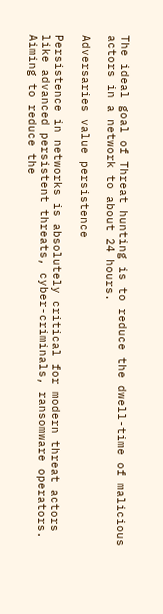The ideal goal of Threat hunting is to reduce the dwell-time of malicious actors in a network to about 24 hours.

Adversaries value persistence

Persistence in networks is absolutely critical for modern threat actors like advanced persistent threats, cyber-criminals, ransomware operators. Aiming to reduce the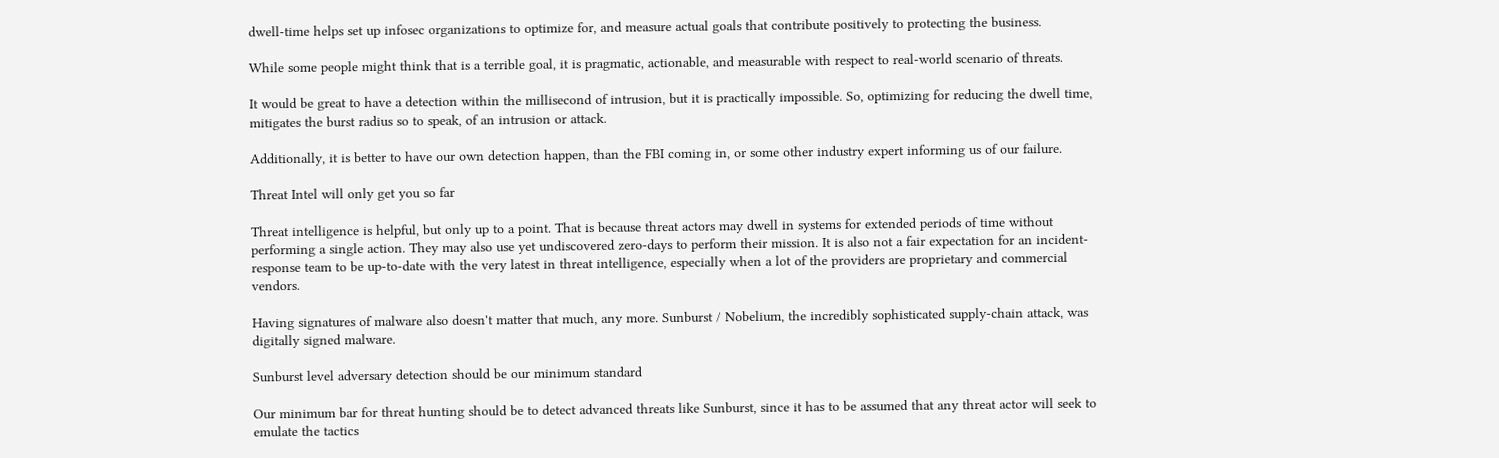dwell-time helps set up infosec organizations to optimize for, and measure actual goals that contribute positively to protecting the business.

While some people might think that is a terrible goal, it is pragmatic, actionable, and measurable with respect to real-world scenario of threats.

It would be great to have a detection within the millisecond of intrusion, but it is practically impossible. So, optimizing for reducing the dwell time, mitigates the burst radius so to speak, of an intrusion or attack.

Additionally, it is better to have our own detection happen, than the FBI coming in, or some other industry expert informing us of our failure.

Threat Intel will only get you so far

Threat intelligence is helpful, but only up to a point. That is because threat actors may dwell in systems for extended periods of time without performing a single action. They may also use yet undiscovered zero-days to perform their mission. It is also not a fair expectation for an incident-response team to be up-to-date with the very latest in threat intelligence, especially when a lot of the providers are proprietary and commercial vendors.

Having signatures of malware also doesn't matter that much, any more. Sunburst / Nobelium, the incredibly sophisticated supply-chain attack, was digitally signed malware.

Sunburst level adversary detection should be our minimum standard

Our minimum bar for threat hunting should be to detect advanced threats like Sunburst, since it has to be assumed that any threat actor will seek to emulate the tactics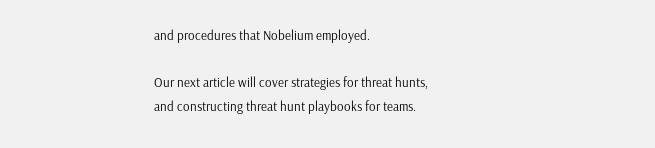and procedures that Nobelium employed.

Our next article will cover strategies for threat hunts, and constructing threat hunt playbooks for teams.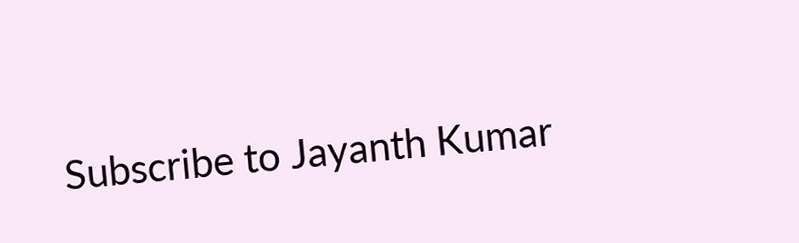Subscribe to Jayanth Kumar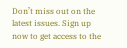Don’t miss out on the latest issues. Sign up now to get access to the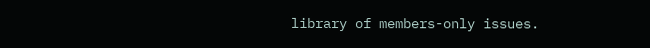library of members-only issues.